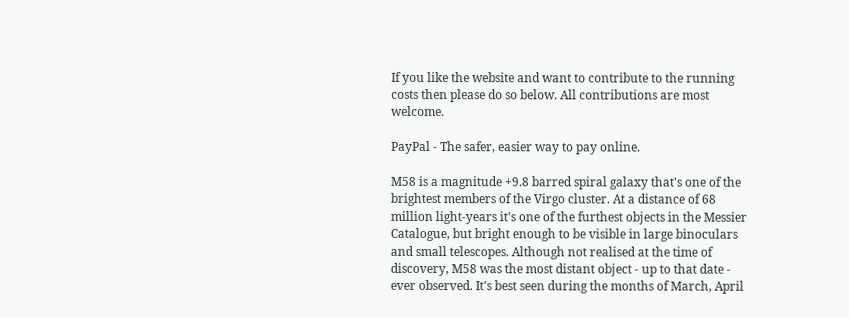If you like the website and want to contribute to the running costs then please do so below. All contributions are most welcome.

PayPal - The safer, easier way to pay online.

M58 is a magnitude +9.8 barred spiral galaxy that's one of the brightest members of the Virgo cluster. At a distance of 68 million light-years it's one of the furthest objects in the Messier Catalogue, but bright enough to be visible in large binoculars and small telescopes. Although not realised at the time of discovery, M58 was the most distant object - up to that date - ever observed. It's best seen during the months of March, April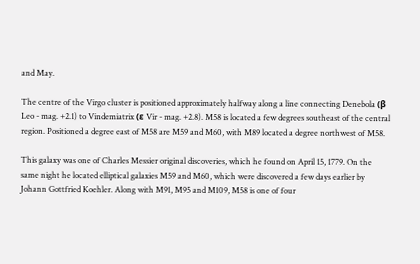and May.

The centre of the Virgo cluster is positioned approximately halfway along a line connecting Denebola (β Leo - mag. +2.1) to Vindemiatrix (ε Vir - mag. +2.8). M58 is located a few degrees southeast of the central region. Positioned a degree east of M58 are M59 and M60, with M89 located a degree northwest of M58.

This galaxy was one of Charles Messier original discoveries, which he found on April 15, 1779. On the same night he located elliptical galaxies M59 and M60, which were discovered a few days earlier by Johann Gottfried Koehler. Along with M91, M95 and M109, M58 is one of four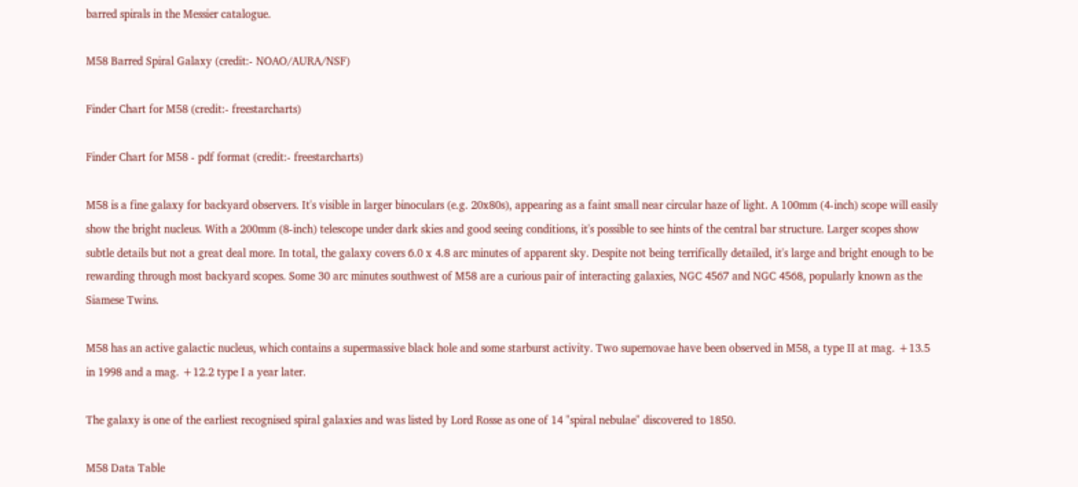barred spirals in the Messier catalogue.

M58 Barred Spiral Galaxy (credit:- NOAO/AURA/NSF)

Finder Chart for M58 (credit:- freestarcharts)

Finder Chart for M58 - pdf format (credit:- freestarcharts)

M58 is a fine galaxy for backyard observers. It's visible in larger binoculars (e.g. 20x80s), appearing as a faint small near circular haze of light. A 100mm (4-inch) scope will easily show the bright nucleus. With a 200mm (8-inch) telescope under dark skies and good seeing conditions, it's possible to see hints of the central bar structure. Larger scopes show subtle details but not a great deal more. In total, the galaxy covers 6.0 x 4.8 arc minutes of apparent sky. Despite not being terrifically detailed, it's large and bright enough to be rewarding through most backyard scopes. Some 30 arc minutes southwest of M58 are a curious pair of interacting galaxies, NGC 4567 and NGC 4568, popularly known as the Siamese Twins.

M58 has an active galactic nucleus, which contains a supermassive black hole and some starburst activity. Two supernovae have been observed in M58, a type II at mag. +13.5 in 1998 and a mag. +12.2 type I a year later.

The galaxy is one of the earliest recognised spiral galaxies and was listed by Lord Rosse as one of 14 "spiral nebulae" discovered to 1850.

M58 Data Table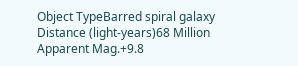Object TypeBarred spiral galaxy
Distance (light-years)68 Million
Apparent Mag.+9.8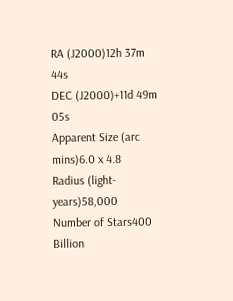RA (J2000)12h 37m 44s
DEC (J2000)+11d 49m 05s
Apparent Size (arc mins)6.0 x 4.8
Radius (light-years)58,000
Number of Stars400 Billion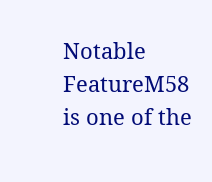Notable FeatureM58 is one of the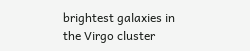brightest galaxies in the Virgo cluster